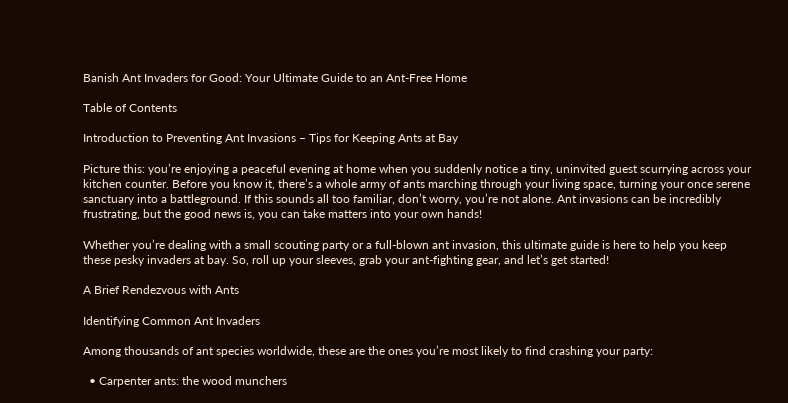Banish Ant Invaders for Good: Your Ultimate Guide to an Ant-Free Home

Table of Contents

Introduction to Preventing Ant Invasions – Tips for Keeping Ants at Bay

Picture this: you’re enjoying a peaceful evening at home when you suddenly notice a tiny, uninvited guest scurrying across your kitchen counter. Before you know it, there’s a whole army of ants marching through your living space, turning your once serene sanctuary into a battleground. If this sounds all too familiar, don’t worry, you’re not alone. Ant invasions can be incredibly frustrating, but the good news is, you can take matters into your own hands!

Whether you’re dealing with a small scouting party or a full-blown ant invasion, this ultimate guide is here to help you keep these pesky invaders at bay. So, roll up your sleeves, grab your ant-fighting gear, and let’s get started!

A Brief Rendezvous with Ants

Identifying Common Ant Invaders

Among thousands of ant species worldwide, these are the ones you’re most likely to find crashing your party:

  • Carpenter ants: the wood munchers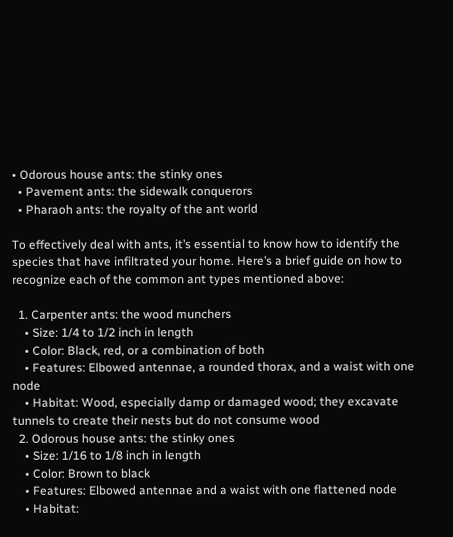• Odorous house ants: the stinky ones
  • Pavement ants: the sidewalk conquerors
  • Pharaoh ants: the royalty of the ant world

To effectively deal with ants, it’s essential to know how to identify the species that have infiltrated your home. Here’s a brief guide on how to recognize each of the common ant types mentioned above:

  1. Carpenter ants: the wood munchers
    • Size: 1/4 to 1/2 inch in length
    • Color: Black, red, or a combination of both
    • Features: Elbowed antennae, a rounded thorax, and a waist with one node
    • Habitat: Wood, especially damp or damaged wood; they excavate tunnels to create their nests but do not consume wood
  2. Odorous house ants: the stinky ones
    • Size: 1/16 to 1/8 inch in length
    • Color: Brown to black
    • Features: Elbowed antennae and a waist with one flattened node
    • Habitat: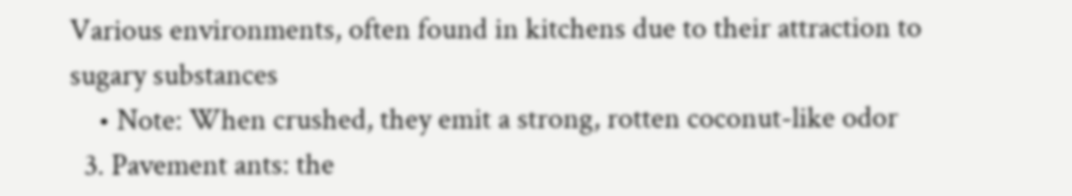Various environments, often found in kitchens due to their attraction to sugary substances
    • Note: When crushed, they emit a strong, rotten coconut-like odor
  3. Pavement ants: the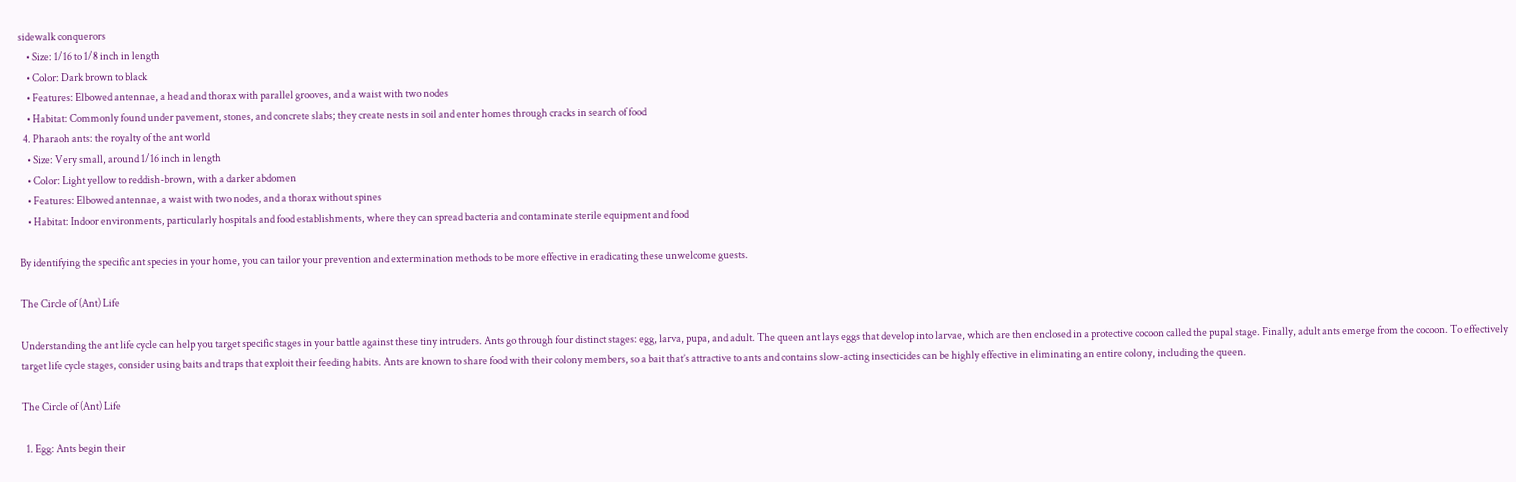sidewalk conquerors
    • Size: 1/16 to 1/8 inch in length
    • Color: Dark brown to black
    • Features: Elbowed antennae, a head and thorax with parallel grooves, and a waist with two nodes
    • Habitat: Commonly found under pavement, stones, and concrete slabs; they create nests in soil and enter homes through cracks in search of food
  4. Pharaoh ants: the royalty of the ant world
    • Size: Very small, around 1/16 inch in length
    • Color: Light yellow to reddish-brown, with a darker abdomen
    • Features: Elbowed antennae, a waist with two nodes, and a thorax without spines
    • Habitat: Indoor environments, particularly hospitals and food establishments, where they can spread bacteria and contaminate sterile equipment and food

By identifying the specific ant species in your home, you can tailor your prevention and extermination methods to be more effective in eradicating these unwelcome guests.

The Circle of (Ant) Life

Understanding the ant life cycle can help you target specific stages in your battle against these tiny intruders. Ants go through four distinct stages: egg, larva, pupa, and adult. The queen ant lays eggs that develop into larvae, which are then enclosed in a protective cocoon called the pupal stage. Finally, adult ants emerge from the cocoon. To effectively target life cycle stages, consider using baits and traps that exploit their feeding habits. Ants are known to share food with their colony members, so a bait that’s attractive to ants and contains slow-acting insecticides can be highly effective in eliminating an entire colony, including the queen.

The Circle of (Ant) Life

  1. Egg: Ants begin their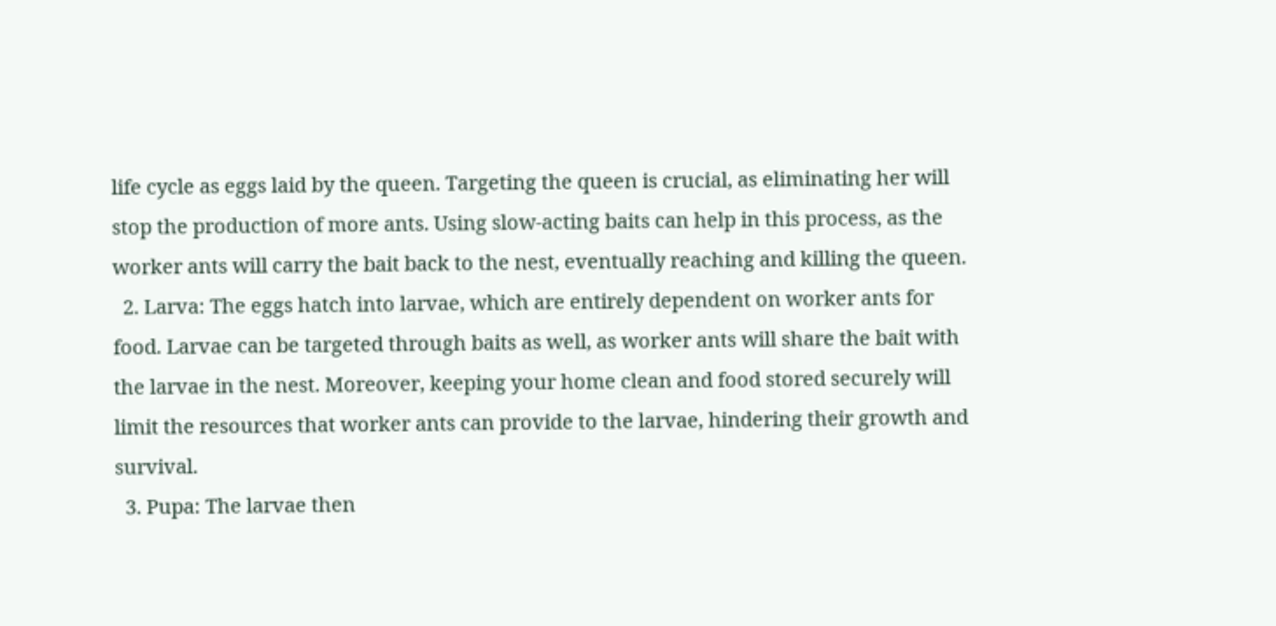life cycle as eggs laid by the queen. Targeting the queen is crucial, as eliminating her will stop the production of more ants. Using slow-acting baits can help in this process, as the worker ants will carry the bait back to the nest, eventually reaching and killing the queen.
  2. Larva: The eggs hatch into larvae, which are entirely dependent on worker ants for food. Larvae can be targeted through baits as well, as worker ants will share the bait with the larvae in the nest. Moreover, keeping your home clean and food stored securely will limit the resources that worker ants can provide to the larvae, hindering their growth and survival.
  3. Pupa: The larvae then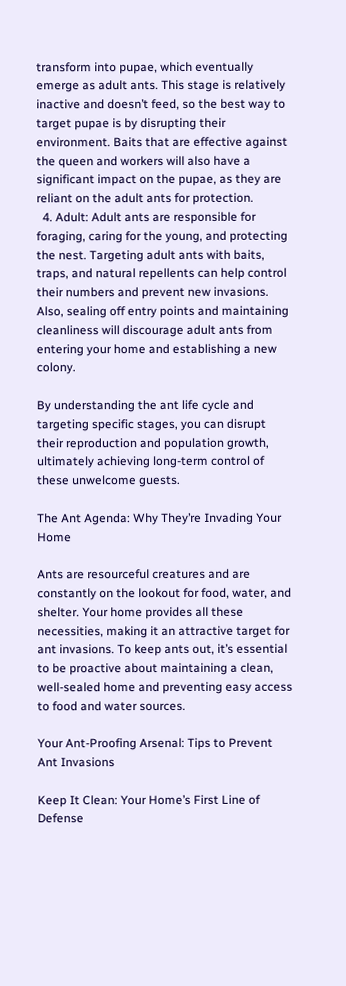transform into pupae, which eventually emerge as adult ants. This stage is relatively inactive and doesn’t feed, so the best way to target pupae is by disrupting their environment. Baits that are effective against the queen and workers will also have a significant impact on the pupae, as they are reliant on the adult ants for protection.
  4. Adult: Adult ants are responsible for foraging, caring for the young, and protecting the nest. Targeting adult ants with baits, traps, and natural repellents can help control their numbers and prevent new invasions. Also, sealing off entry points and maintaining cleanliness will discourage adult ants from entering your home and establishing a new colony.

By understanding the ant life cycle and targeting specific stages, you can disrupt their reproduction and population growth, ultimately achieving long-term control of these unwelcome guests.

The Ant Agenda: Why They’re Invading Your Home

Ants are resourceful creatures and are constantly on the lookout for food, water, and shelter. Your home provides all these necessities, making it an attractive target for ant invasions. To keep ants out, it’s essential to be proactive about maintaining a clean, well-sealed home and preventing easy access to food and water sources.

Your Ant-Proofing Arsenal: Tips to Prevent Ant Invasions

Keep It Clean: Your Home’s First Line of Defense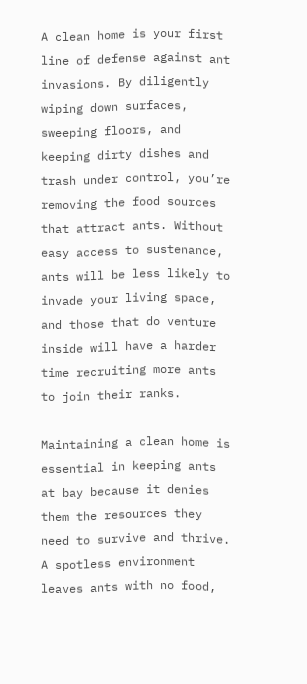A clean home is your first line of defense against ant invasions. By diligently wiping down surfaces, sweeping floors, and keeping dirty dishes and trash under control, you’re removing the food sources that attract ants. Without easy access to sustenance, ants will be less likely to invade your living space, and those that do venture inside will have a harder time recruiting more ants to join their ranks.

Maintaining a clean home is essential in keeping ants at bay because it denies them the resources they need to survive and thrive. A spotless environment leaves ants with no food,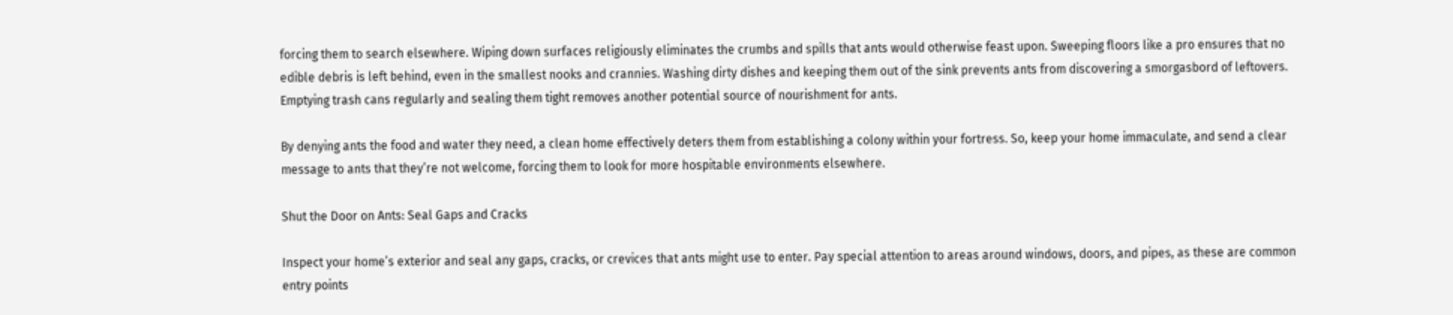forcing them to search elsewhere. Wiping down surfaces religiously eliminates the crumbs and spills that ants would otherwise feast upon. Sweeping floors like a pro ensures that no edible debris is left behind, even in the smallest nooks and crannies. Washing dirty dishes and keeping them out of the sink prevents ants from discovering a smorgasbord of leftovers. Emptying trash cans regularly and sealing them tight removes another potential source of nourishment for ants.

By denying ants the food and water they need, a clean home effectively deters them from establishing a colony within your fortress. So, keep your home immaculate, and send a clear message to ants that they’re not welcome, forcing them to look for more hospitable environments elsewhere.

Shut the Door on Ants: Seal Gaps and Cracks

Inspect your home’s exterior and seal any gaps, cracks, or crevices that ants might use to enter. Pay special attention to areas around windows, doors, and pipes, as these are common entry points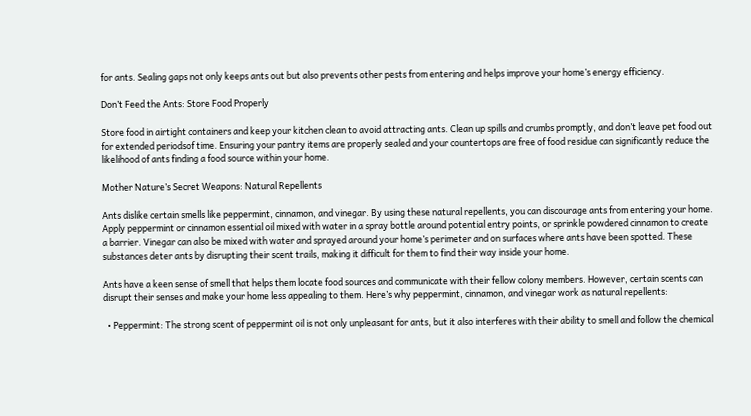for ants. Sealing gaps not only keeps ants out but also prevents other pests from entering and helps improve your home’s energy efficiency.

Don’t Feed the Ants: Store Food Properly

Store food in airtight containers and keep your kitchen clean to avoid attracting ants. Clean up spills and crumbs promptly, and don’t leave pet food out for extended periodsof time. Ensuring your pantry items are properly sealed and your countertops are free of food residue can significantly reduce the likelihood of ants finding a food source within your home.

Mother Nature’s Secret Weapons: Natural Repellents

Ants dislike certain smells like peppermint, cinnamon, and vinegar. By using these natural repellents, you can discourage ants from entering your home. Apply peppermint or cinnamon essential oil mixed with water in a spray bottle around potential entry points, or sprinkle powdered cinnamon to create a barrier. Vinegar can also be mixed with water and sprayed around your home’s perimeter and on surfaces where ants have been spotted. These substances deter ants by disrupting their scent trails, making it difficult for them to find their way inside your home.

Ants have a keen sense of smell that helps them locate food sources and communicate with their fellow colony members. However, certain scents can disrupt their senses and make your home less appealing to them. Here’s why peppermint, cinnamon, and vinegar work as natural repellents:

  • Peppermint: The strong scent of peppermint oil is not only unpleasant for ants, but it also interferes with their ability to smell and follow the chemical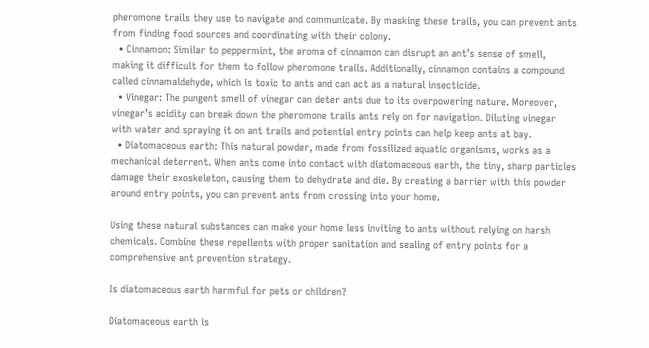pheromone trails they use to navigate and communicate. By masking these trails, you can prevent ants from finding food sources and coordinating with their colony.
  • Cinnamon: Similar to peppermint, the aroma of cinnamon can disrupt an ant’s sense of smell, making it difficult for them to follow pheromone trails. Additionally, cinnamon contains a compound called cinnamaldehyde, which is toxic to ants and can act as a natural insecticide.
  • Vinegar: The pungent smell of vinegar can deter ants due to its overpowering nature. Moreover, vinegar’s acidity can break down the pheromone trails ants rely on for navigation. Diluting vinegar with water and spraying it on ant trails and potential entry points can help keep ants at bay.
  • Diatomaceous earth: This natural powder, made from fossilized aquatic organisms, works as a mechanical deterrent. When ants come into contact with diatomaceous earth, the tiny, sharp particles damage their exoskeleton, causing them to dehydrate and die. By creating a barrier with this powder around entry points, you can prevent ants from crossing into your home.

Using these natural substances can make your home less inviting to ants without relying on harsh chemicals. Combine these repellents with proper sanitation and sealing of entry points for a comprehensive ant prevention strategy.

Is diatomaceous earth harmful for pets or children?

Diatomaceous earth is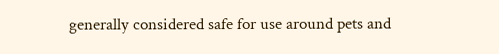generally considered safe for use around pets and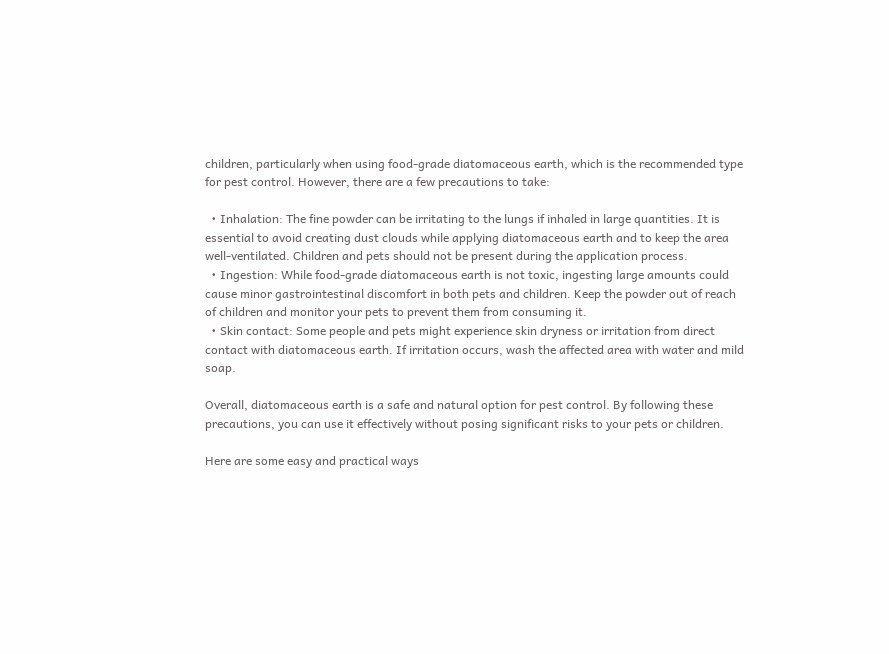children, particularly when using food-grade diatomaceous earth, which is the recommended type for pest control. However, there are a few precautions to take:

  • Inhalation: The fine powder can be irritating to the lungs if inhaled in large quantities. It is essential to avoid creating dust clouds while applying diatomaceous earth and to keep the area well-ventilated. Children and pets should not be present during the application process.
  • Ingestion: While food-grade diatomaceous earth is not toxic, ingesting large amounts could cause minor gastrointestinal discomfort in both pets and children. Keep the powder out of reach of children and monitor your pets to prevent them from consuming it.
  • Skin contact: Some people and pets might experience skin dryness or irritation from direct contact with diatomaceous earth. If irritation occurs, wash the affected area with water and mild soap.

Overall, diatomaceous earth is a safe and natural option for pest control. By following these precautions, you can use it effectively without posing significant risks to your pets or children.

Here are some easy and practical ways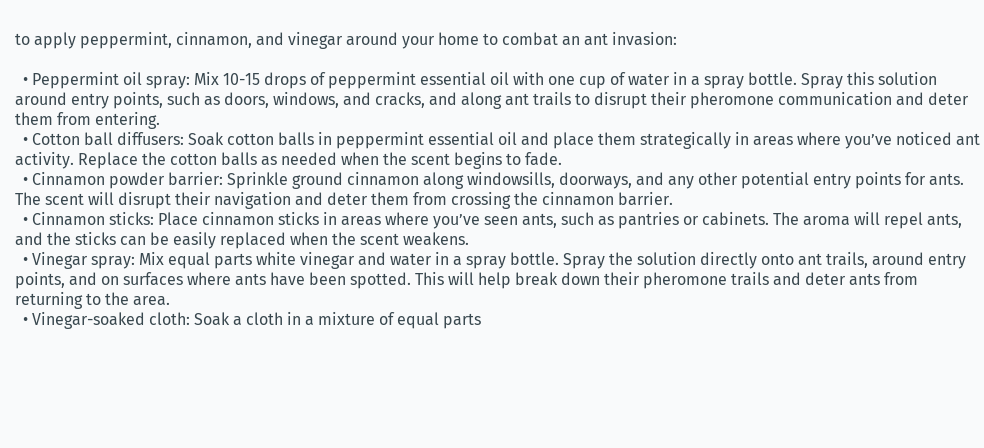to apply peppermint, cinnamon, and vinegar around your home to combat an ant invasion:

  • Peppermint oil spray: Mix 10-15 drops of peppermint essential oil with one cup of water in a spray bottle. Spray this solution around entry points, such as doors, windows, and cracks, and along ant trails to disrupt their pheromone communication and deter them from entering.
  • Cotton ball diffusers: Soak cotton balls in peppermint essential oil and place them strategically in areas where you’ve noticed ant activity. Replace the cotton balls as needed when the scent begins to fade.
  • Cinnamon powder barrier: Sprinkle ground cinnamon along windowsills, doorways, and any other potential entry points for ants. The scent will disrupt their navigation and deter them from crossing the cinnamon barrier.
  • Cinnamon sticks: Place cinnamon sticks in areas where you’ve seen ants, such as pantries or cabinets. The aroma will repel ants, and the sticks can be easily replaced when the scent weakens.
  • Vinegar spray: Mix equal parts white vinegar and water in a spray bottle. Spray the solution directly onto ant trails, around entry points, and on surfaces where ants have been spotted. This will help break down their pheromone trails and deter ants from returning to the area.
  • Vinegar-soaked cloth: Soak a cloth in a mixture of equal parts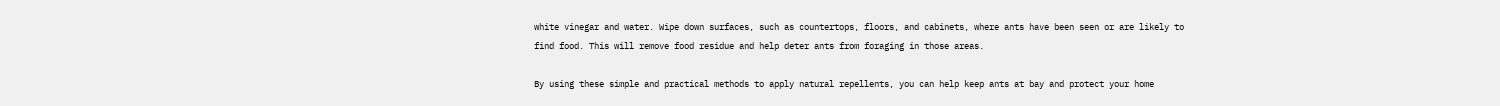white vinegar and water. Wipe down surfaces, such as countertops, floors, and cabinets, where ants have been seen or are likely to find food. This will remove food residue and help deter ants from foraging in those areas.

By using these simple and practical methods to apply natural repellents, you can help keep ants at bay and protect your home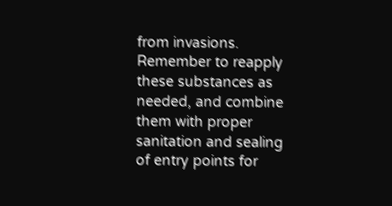from invasions. Remember to reapply these substances as needed, and combine them with proper sanitation and sealing of entry points for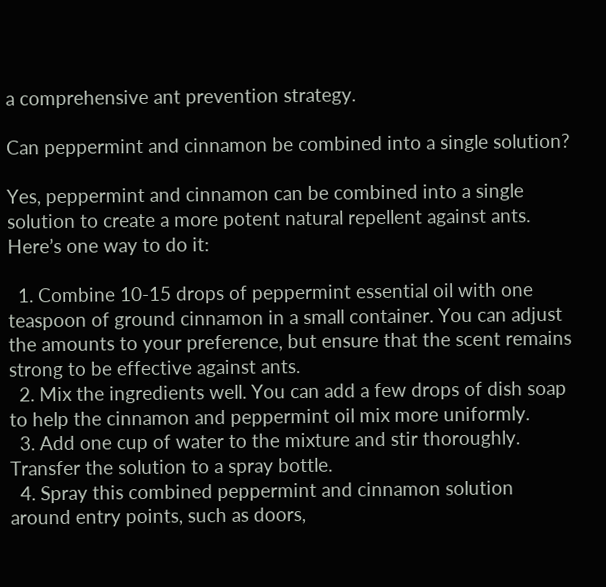a comprehensive ant prevention strategy.

Can peppermint and cinnamon be combined into a single solution?

Yes, peppermint and cinnamon can be combined into a single solution to create a more potent natural repellent against ants. Here’s one way to do it:

  1. Combine 10-15 drops of peppermint essential oil with one teaspoon of ground cinnamon in a small container. You can adjust the amounts to your preference, but ensure that the scent remains strong to be effective against ants.
  2. Mix the ingredients well. You can add a few drops of dish soap to help the cinnamon and peppermint oil mix more uniformly.
  3. Add one cup of water to the mixture and stir thoroughly. Transfer the solution to a spray bottle.
  4. Spray this combined peppermint and cinnamon solution around entry points, such as doors,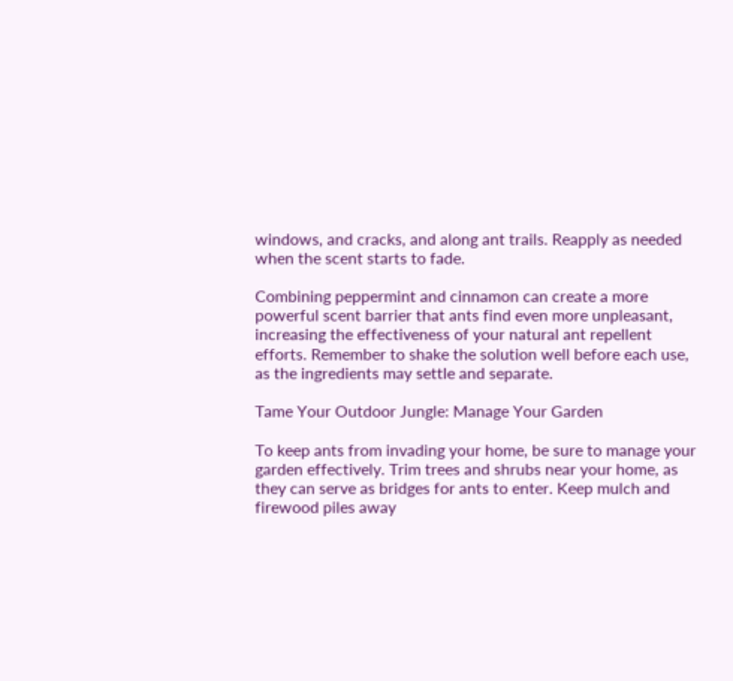windows, and cracks, and along ant trails. Reapply as needed when the scent starts to fade.

Combining peppermint and cinnamon can create a more powerful scent barrier that ants find even more unpleasant, increasing the effectiveness of your natural ant repellent efforts. Remember to shake the solution well before each use, as the ingredients may settle and separate.

Tame Your Outdoor Jungle: Manage Your Garden

To keep ants from invading your home, be sure to manage your garden effectively. Trim trees and shrubs near your home, as they can serve as bridges for ants to enter. Keep mulch and firewood piles away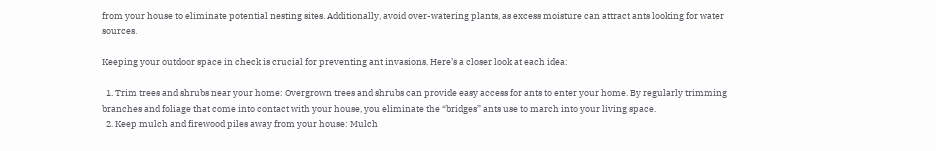from your house to eliminate potential nesting sites. Additionally, avoid over-watering plants, as excess moisture can attract ants looking for water sources.

Keeping your outdoor space in check is crucial for preventing ant invasions. Here’s a closer look at each idea:

  1. Trim trees and shrubs near your home: Overgrown trees and shrubs can provide easy access for ants to enter your home. By regularly trimming branches and foliage that come into contact with your house, you eliminate the “bridges” ants use to march into your living space.
  2. Keep mulch and firewood piles away from your house: Mulch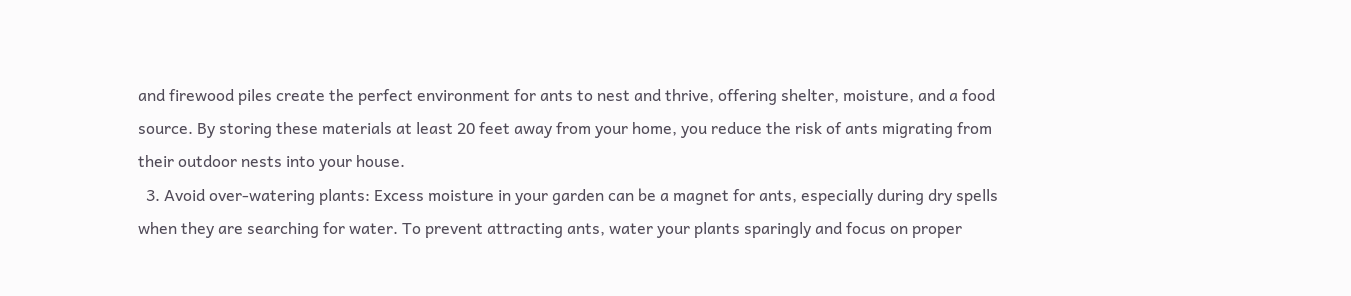and firewood piles create the perfect environment for ants to nest and thrive, offering shelter, moisture, and a food source. By storing these materials at least 20 feet away from your home, you reduce the risk of ants migrating from their outdoor nests into your house.
  3. Avoid over-watering plants: Excess moisture in your garden can be a magnet for ants, especially during dry spells when they are searching for water. To prevent attracting ants, water your plants sparingly and focus on proper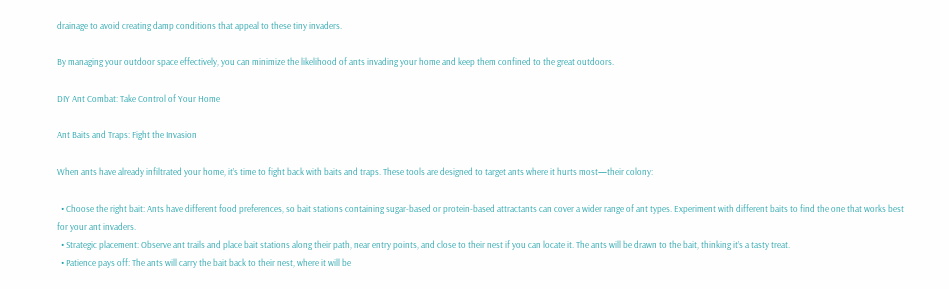drainage to avoid creating damp conditions that appeal to these tiny invaders.

By managing your outdoor space effectively, you can minimize the likelihood of ants invading your home and keep them confined to the great outdoors.

DIY Ant Combat: Take Control of Your Home

Ant Baits and Traps: Fight the Invasion

When ants have already infiltrated your home, it’s time to fight back with baits and traps. These tools are designed to target ants where it hurts most—their colony:

  • Choose the right bait: Ants have different food preferences, so bait stations containing sugar-based or protein-based attractants can cover a wider range of ant types. Experiment with different baits to find the one that works best for your ant invaders.
  • Strategic placement: Observe ant trails and place bait stations along their path, near entry points, and close to their nest if you can locate it. The ants will be drawn to the bait, thinking it’s a tasty treat.
  • Patience pays off: The ants will carry the bait back to their nest, where it will be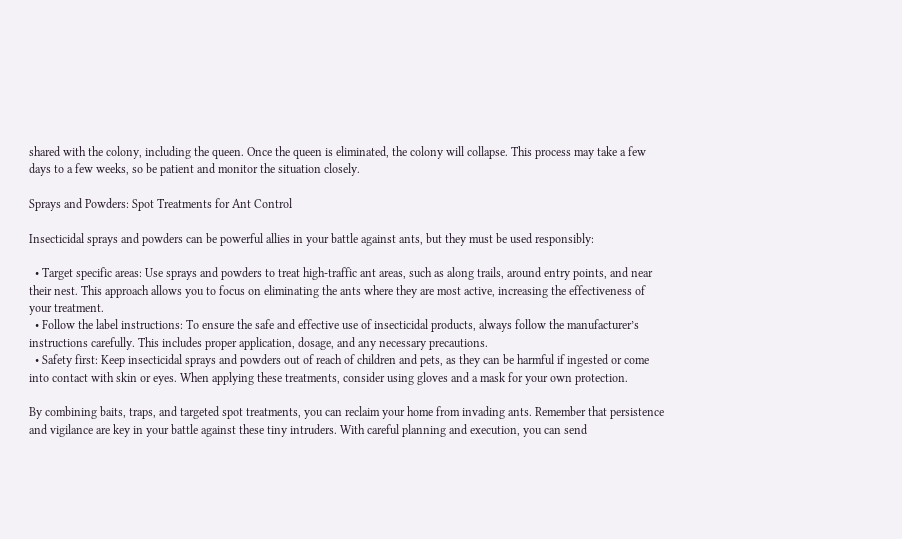shared with the colony, including the queen. Once the queen is eliminated, the colony will collapse. This process may take a few days to a few weeks, so be patient and monitor the situation closely.

Sprays and Powders: Spot Treatments for Ant Control

Insecticidal sprays and powders can be powerful allies in your battle against ants, but they must be used responsibly:

  • Target specific areas: Use sprays and powders to treat high-traffic ant areas, such as along trails, around entry points, and near their nest. This approach allows you to focus on eliminating the ants where they are most active, increasing the effectiveness of your treatment.
  • Follow the label instructions: To ensure the safe and effective use of insecticidal products, always follow the manufacturer’s instructions carefully. This includes proper application, dosage, and any necessary precautions.
  • Safety first: Keep insecticidal sprays and powders out of reach of children and pets, as they can be harmful if ingested or come into contact with skin or eyes. When applying these treatments, consider using gloves and a mask for your own protection.

By combining baits, traps, and targeted spot treatments, you can reclaim your home from invading ants. Remember that persistence and vigilance are key in your battle against these tiny intruders. With careful planning and execution, you can send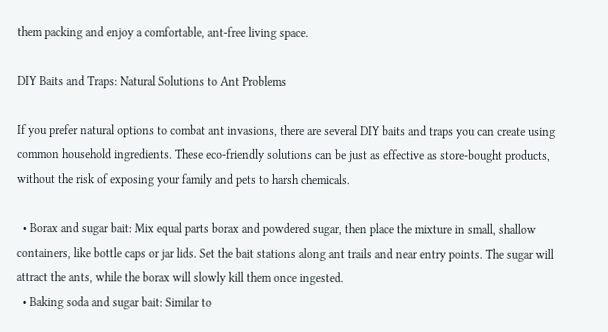them packing and enjoy a comfortable, ant-free living space.

DIY Baits and Traps: Natural Solutions to Ant Problems

If you prefer natural options to combat ant invasions, there are several DIY baits and traps you can create using common household ingredients. These eco-friendly solutions can be just as effective as store-bought products, without the risk of exposing your family and pets to harsh chemicals.

  • Borax and sugar bait: Mix equal parts borax and powdered sugar, then place the mixture in small, shallow containers, like bottle caps or jar lids. Set the bait stations along ant trails and near entry points. The sugar will attract the ants, while the borax will slowly kill them once ingested.
  • Baking soda and sugar bait: Similar to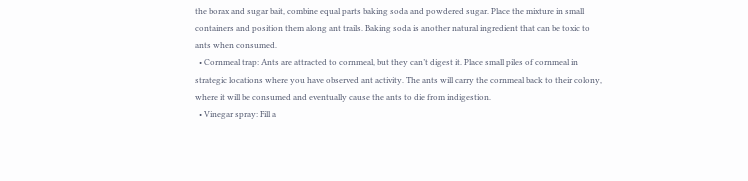the borax and sugar bait, combine equal parts baking soda and powdered sugar. Place the mixture in small containers and position them along ant trails. Baking soda is another natural ingredient that can be toxic to ants when consumed.
  • Cornmeal trap: Ants are attracted to cornmeal, but they can’t digest it. Place small piles of cornmeal in strategic locations where you have observed ant activity. The ants will carry the cornmeal back to their colony, where it will be consumed and eventually cause the ants to die from indigestion.
  • Vinegar spray: Fill a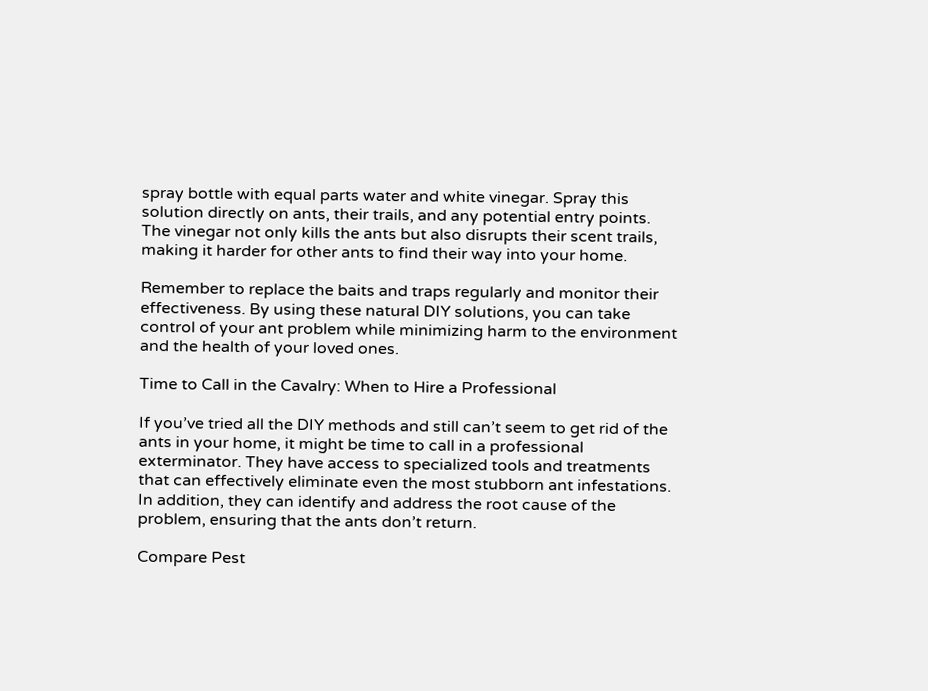spray bottle with equal parts water and white vinegar. Spray this solution directly on ants, their trails, and any potential entry points. The vinegar not only kills the ants but also disrupts their scent trails, making it harder for other ants to find their way into your home.

Remember to replace the baits and traps regularly and monitor their effectiveness. By using these natural DIY solutions, you can take control of your ant problem while minimizing harm to the environment and the health of your loved ones.

Time to Call in the Cavalry: When to Hire a Professional

If you’ve tried all the DIY methods and still can’t seem to get rid of the ants in your home, it might be time to call in a professional exterminator. They have access to specialized tools and treatments that can effectively eliminate even the most stubborn ant infestations. In addition, they can identify and address the root cause of the problem, ensuring that the ants don’t return.

Compare Pest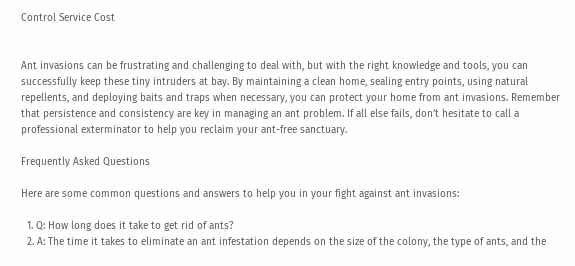Control Service Cost


Ant invasions can be frustrating and challenging to deal with, but with the right knowledge and tools, you can successfully keep these tiny intruders at bay. By maintaining a clean home, sealing entry points, using natural repellents, and deploying baits and traps when necessary, you can protect your home from ant invasions. Remember that persistence and consistency are key in managing an ant problem. If all else fails, don’t hesitate to call a professional exterminator to help you reclaim your ant-free sanctuary.

Frequently Asked Questions

Here are some common questions and answers to help you in your fight against ant invasions:

  1. Q: How long does it take to get rid of ants?
  2. A: The time it takes to eliminate an ant infestation depends on the size of the colony, the type of ants, and the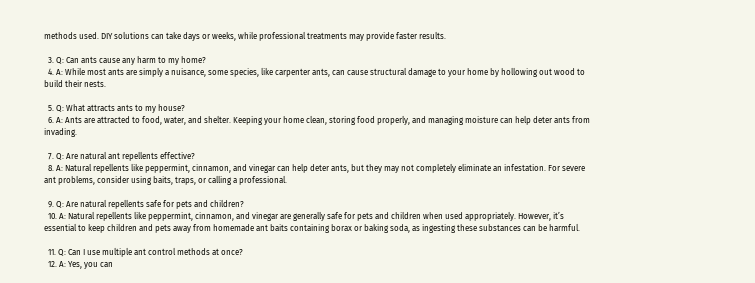methods used. DIY solutions can take days or weeks, while professional treatments may provide faster results.

  3. Q: Can ants cause any harm to my home?
  4. A: While most ants are simply a nuisance, some species, like carpenter ants, can cause structural damage to your home by hollowing out wood to build their nests.

  5. Q: What attracts ants to my house?
  6. A: Ants are attracted to food, water, and shelter. Keeping your home clean, storing food properly, and managing moisture can help deter ants from invading.

  7. Q: Are natural ant repellents effective?
  8. A: Natural repellents like peppermint, cinnamon, and vinegar can help deter ants, but they may not completely eliminate an infestation. For severe ant problems, consider using baits, traps, or calling a professional.

  9. Q: Are natural repellents safe for pets and children?
  10. A: Natural repellents like peppermint, cinnamon, and vinegar are generally safe for pets and children when used appropriately. However, it’s essential to keep children and pets away from homemade ant baits containing borax or baking soda, as ingesting these substances can be harmful.

  11. Q: Can I use multiple ant control methods at once?
  12. A: Yes, you can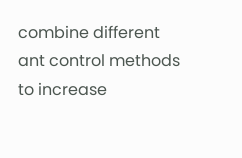combine different ant control methods to increase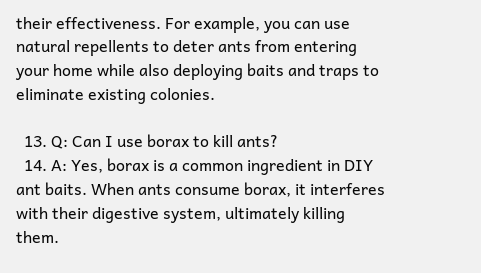their effectiveness. For example, you can use natural repellents to deter ants from entering your home while also deploying baits and traps to eliminate existing colonies.

  13. Q: Can I use borax to kill ants?
  14. A: Yes, borax is a common ingredient in DIY ant baits. When ants consume borax, it interferes with their digestive system, ultimately killing them.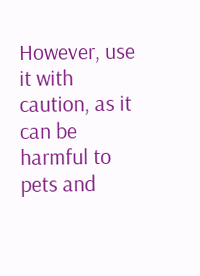However, use it with caution, as it can be harmful to pets and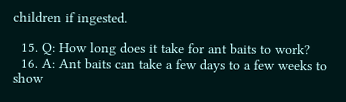children if ingested.

  15. Q: How long does it take for ant baits to work?
  16. A: Ant baits can take a few days to a few weeks to show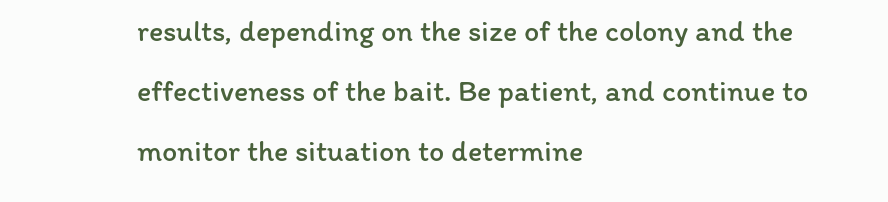results, depending on the size of the colony and the effectiveness of the bait. Be patient, and continue to monitor the situation to determine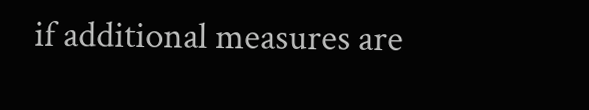if additional measures are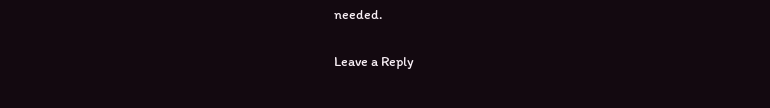needed.

Leave a Reply